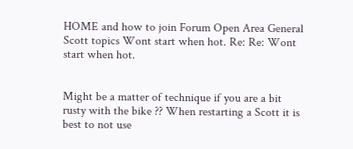HOME and how to join Forum Open Area General Scott topics Wont start when hot. Re: Re: Wont start when hot.


Might be a matter of technique if you are a bit rusty with the bike ?? When restarting a Scott it is best to not use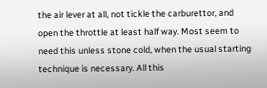the air lever at all, not tickle the carburettor, and open the throttle at least half way. Most seem to need this unless stone cold, when the usual starting technique is necessary. All this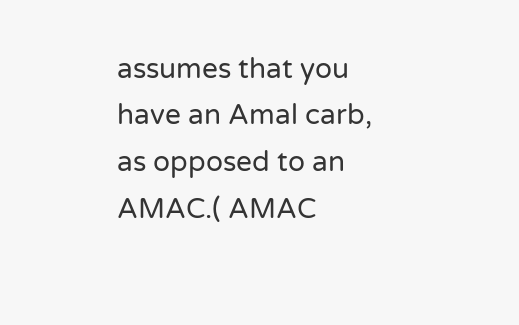assumes that you have an Amal carb, as opposed to an AMAC.( AMAC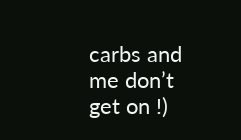carbs and me don’t get on !)